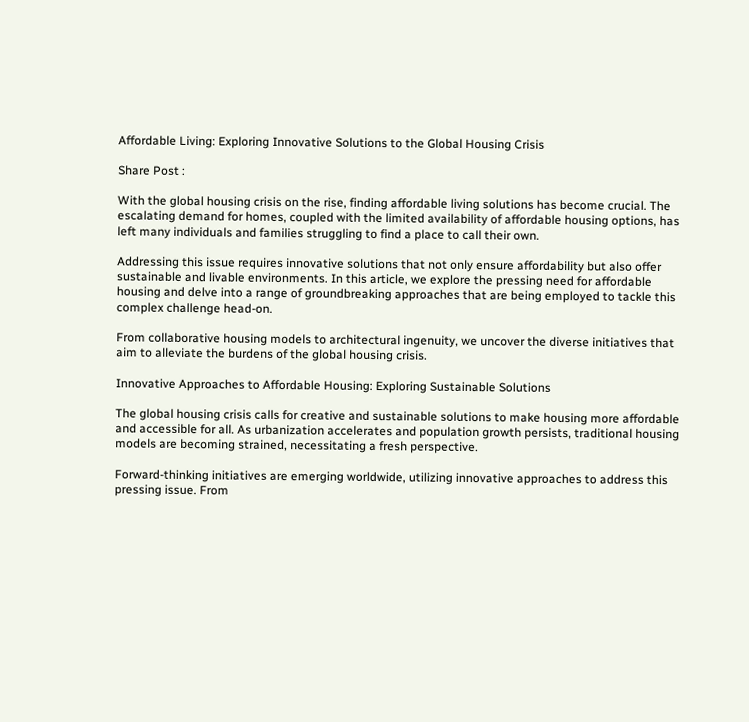Affordable Living: Exploring Innovative Solutions to the Global Housing Crisis

Share Post :

With the global housing crisis on the rise, finding affordable living solutions has become crucial. The escalating demand for homes, coupled with the limited availability of affordable housing options, has left many individuals and families struggling to find a place to call their own.

Addressing this issue requires innovative solutions that not only ensure affordability but also offer sustainable and livable environments. In this article, we explore the pressing need for affordable housing and delve into a range of groundbreaking approaches that are being employed to tackle this complex challenge head-on.

From collaborative housing models to architectural ingenuity, we uncover the diverse initiatives that aim to alleviate the burdens of the global housing crisis.

Innovative Approaches to Affordable Housing: Exploring Sustainable Solutions

The global housing crisis calls for creative and sustainable solutions to make housing more affordable and accessible for all. As urbanization accelerates and population growth persists, traditional housing models are becoming strained, necessitating a fresh perspective.

Forward-thinking initiatives are emerging worldwide, utilizing innovative approaches to address this pressing issue. From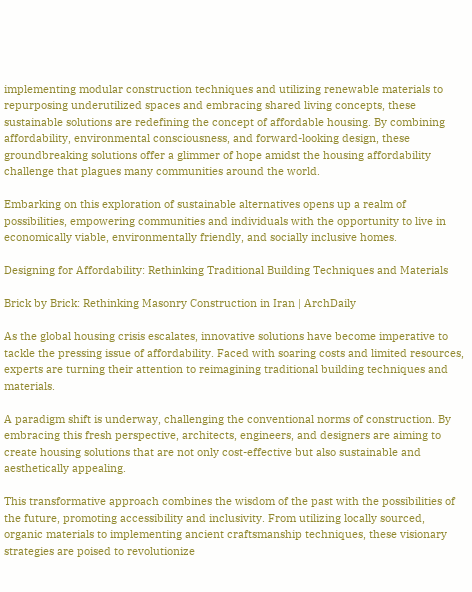implementing modular construction techniques and utilizing renewable materials to repurposing underutilized spaces and embracing shared living concepts, these sustainable solutions are redefining the concept of affordable housing. By combining affordability, environmental consciousness, and forward-looking design, these groundbreaking solutions offer a glimmer of hope amidst the housing affordability challenge that plagues many communities around the world.

Embarking on this exploration of sustainable alternatives opens up a realm of possibilities, empowering communities and individuals with the opportunity to live in economically viable, environmentally friendly, and socially inclusive homes.

Designing for Affordability: Rethinking Traditional Building Techniques and Materials

Brick by Brick: Rethinking Masonry Construction in Iran | ArchDaily

As the global housing crisis escalates, innovative solutions have become imperative to tackle the pressing issue of affordability. Faced with soaring costs and limited resources, experts are turning their attention to reimagining traditional building techniques and materials.

A paradigm shift is underway, challenging the conventional norms of construction. By embracing this fresh perspective, architects, engineers, and designers are aiming to create housing solutions that are not only cost-effective but also sustainable and aesthetically appealing.

This transformative approach combines the wisdom of the past with the possibilities of the future, promoting accessibility and inclusivity. From utilizing locally sourced, organic materials to implementing ancient craftsmanship techniques, these visionary strategies are poised to revolutionize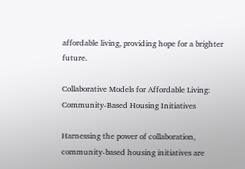affordable living, providing hope for a brighter future.

Collaborative Models for Affordable Living: Community-Based Housing Initiatives

Harnessing the power of collaboration, community-based housing initiatives are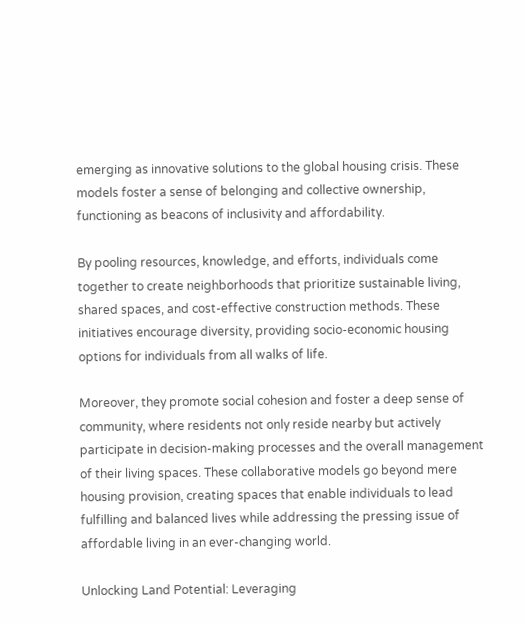emerging as innovative solutions to the global housing crisis. These models foster a sense of belonging and collective ownership, functioning as beacons of inclusivity and affordability.

By pooling resources, knowledge, and efforts, individuals come together to create neighborhoods that prioritize sustainable living, shared spaces, and cost-effective construction methods. These initiatives encourage diversity, providing socio-economic housing options for individuals from all walks of life.

Moreover, they promote social cohesion and foster a deep sense of community, where residents not only reside nearby but actively participate in decision-making processes and the overall management of their living spaces. These collaborative models go beyond mere housing provision, creating spaces that enable individuals to lead fulfilling and balanced lives while addressing the pressing issue of affordable living in an ever-changing world.

Unlocking Land Potential: Leveraging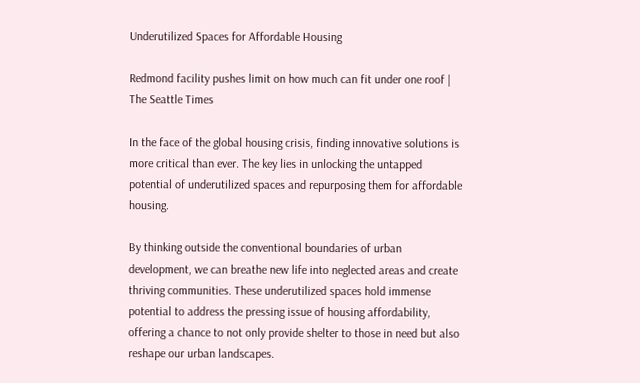Underutilized Spaces for Affordable Housing

Redmond facility pushes limit on how much can fit under one roof | The Seattle Times

In the face of the global housing crisis, finding innovative solutions is more critical than ever. The key lies in unlocking the untapped potential of underutilized spaces and repurposing them for affordable housing.

By thinking outside the conventional boundaries of urban development, we can breathe new life into neglected areas and create thriving communities. These underutilized spaces hold immense potential to address the pressing issue of housing affordability, offering a chance to not only provide shelter to those in need but also reshape our urban landscapes.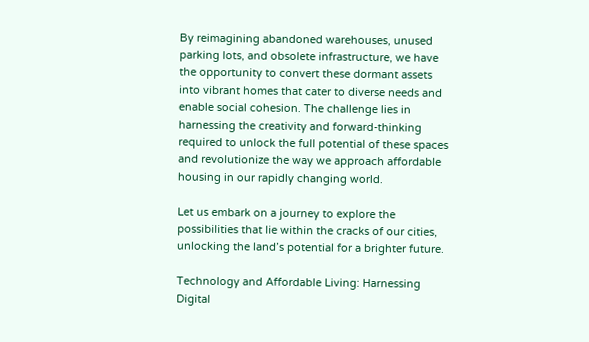By reimagining abandoned warehouses, unused parking lots, and obsolete infrastructure, we have the opportunity to convert these dormant assets into vibrant homes that cater to diverse needs and enable social cohesion. The challenge lies in harnessing the creativity and forward-thinking required to unlock the full potential of these spaces and revolutionize the way we approach affordable housing in our rapidly changing world.

Let us embark on a journey to explore the possibilities that lie within the cracks of our cities, unlocking the land’s potential for a brighter future.

Technology and Affordable Living: Harnessing Digital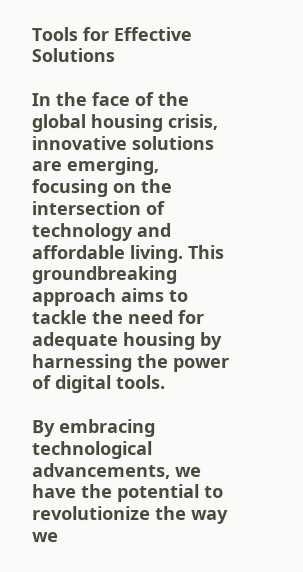Tools for Effective Solutions

In the face of the global housing crisis, innovative solutions are emerging, focusing on the intersection of technology and affordable living. This groundbreaking approach aims to tackle the need for adequate housing by harnessing the power of digital tools.

By embracing technological advancements, we have the potential to revolutionize the way we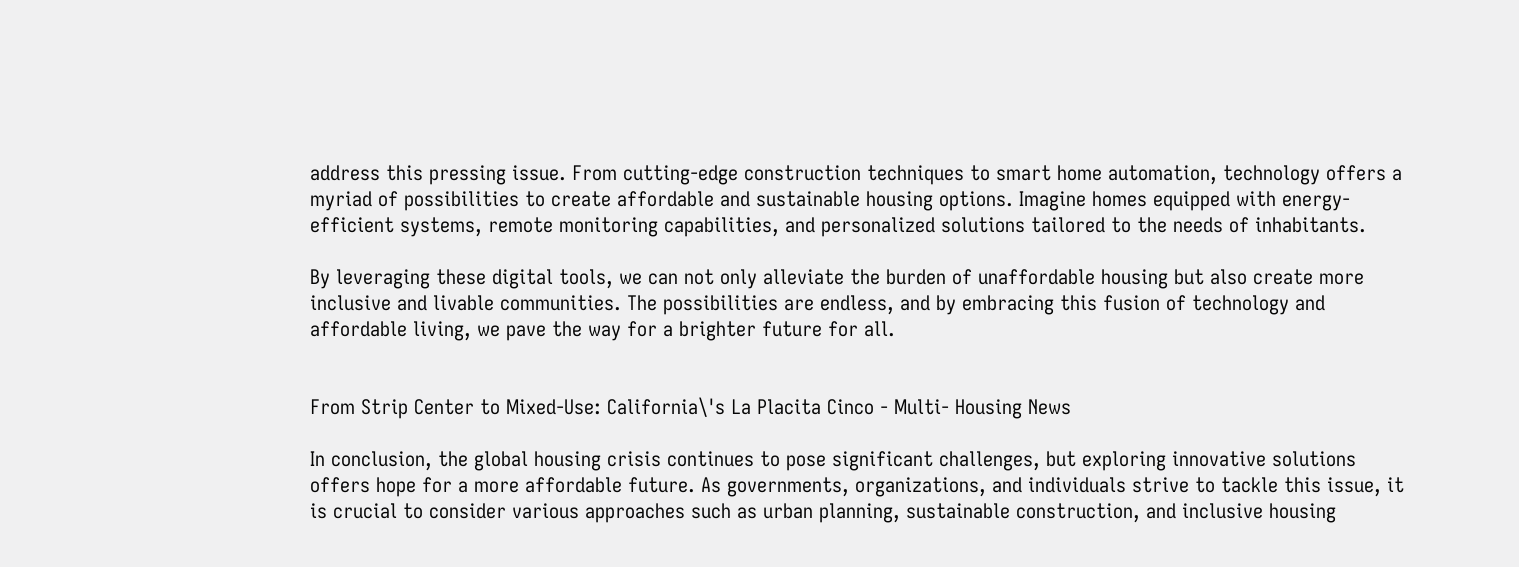address this pressing issue. From cutting-edge construction techniques to smart home automation, technology offers a myriad of possibilities to create affordable and sustainable housing options. Imagine homes equipped with energy-efficient systems, remote monitoring capabilities, and personalized solutions tailored to the needs of inhabitants.

By leveraging these digital tools, we can not only alleviate the burden of unaffordable housing but also create more inclusive and livable communities. The possibilities are endless, and by embracing this fusion of technology and affordable living, we pave the way for a brighter future for all.


From Strip Center to Mixed-Use: California\'s La Placita Cinco - Multi- Housing News

In conclusion, the global housing crisis continues to pose significant challenges, but exploring innovative solutions offers hope for a more affordable future. As governments, organizations, and individuals strive to tackle this issue, it is crucial to consider various approaches such as urban planning, sustainable construction, and inclusive housing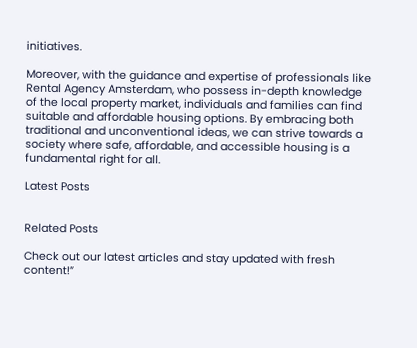initiatives.

Moreover, with the guidance and expertise of professionals like Rental Agency Amsterdam, who possess in-depth knowledge of the local property market, individuals and families can find suitable and affordable housing options. By embracing both traditional and unconventional ideas, we can strive towards a society where safe, affordable, and accessible housing is a fundamental right for all.

Latest Posts


Related Posts

Check out our latest articles and stay updated with fresh content!”